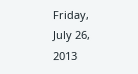Friday, July 26, 2013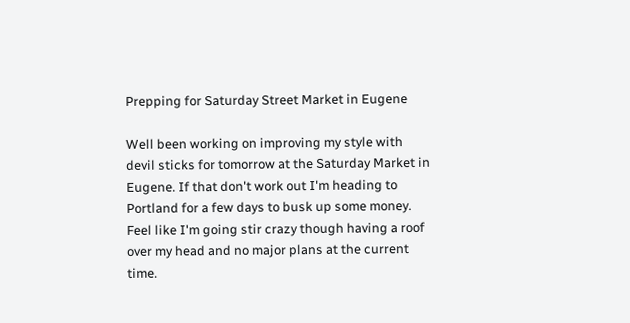Prepping for Saturday Street Market in Eugene

Well been working on improving my style with devil sticks for tomorrow at the Saturday Market in Eugene. If that don't work out I'm heading to Portland for a few days to busk up some money. Feel like I'm going stir crazy though having a roof over my head and no major plans at the current time.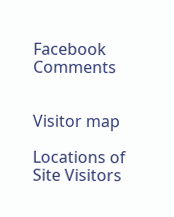Facebook Comments


Visitor map

Locations of Site Visitors